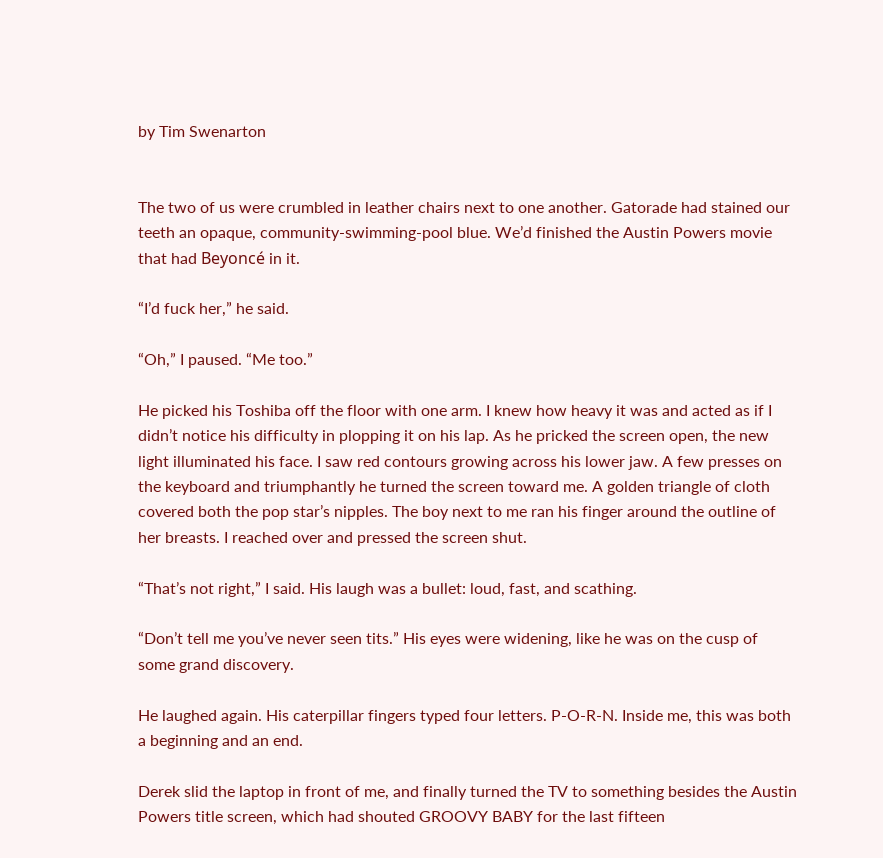by Tim Swenarton


The two of us were crumbled in leather chairs next to one another. Gatorade had stained our teeth an opaque, community-swimming-pool blue. We’d finished the Austin Powers movie that had Beyoncé in it.

“I’d fuck her,” he said.

“Oh,” I paused. “Me too.”

He picked his Toshiba off the floor with one arm. I knew how heavy it was and acted as if I didn’t notice his difficulty in plopping it on his lap. As he pricked the screen open, the new light illuminated his face. I saw red contours growing across his lower jaw. A few presses on the keyboard and triumphantly he turned the screen toward me. A golden triangle of cloth covered both the pop star’s nipples. The boy next to me ran his finger around the outline of her breasts. I reached over and pressed the screen shut.

“That’s not right,” I said. His laugh was a bullet: loud, fast, and scathing.

“Don’t tell me you’ve never seen tits.” His eyes were widening, like he was on the cusp of some grand discovery.

He laughed again. His caterpillar fingers typed four letters. P-O-R-N. Inside me, this was both a beginning and an end.

Derek slid the laptop in front of me, and finally turned the TV to something besides the Austin Powers title screen, which had shouted GROOVY BABY for the last fifteen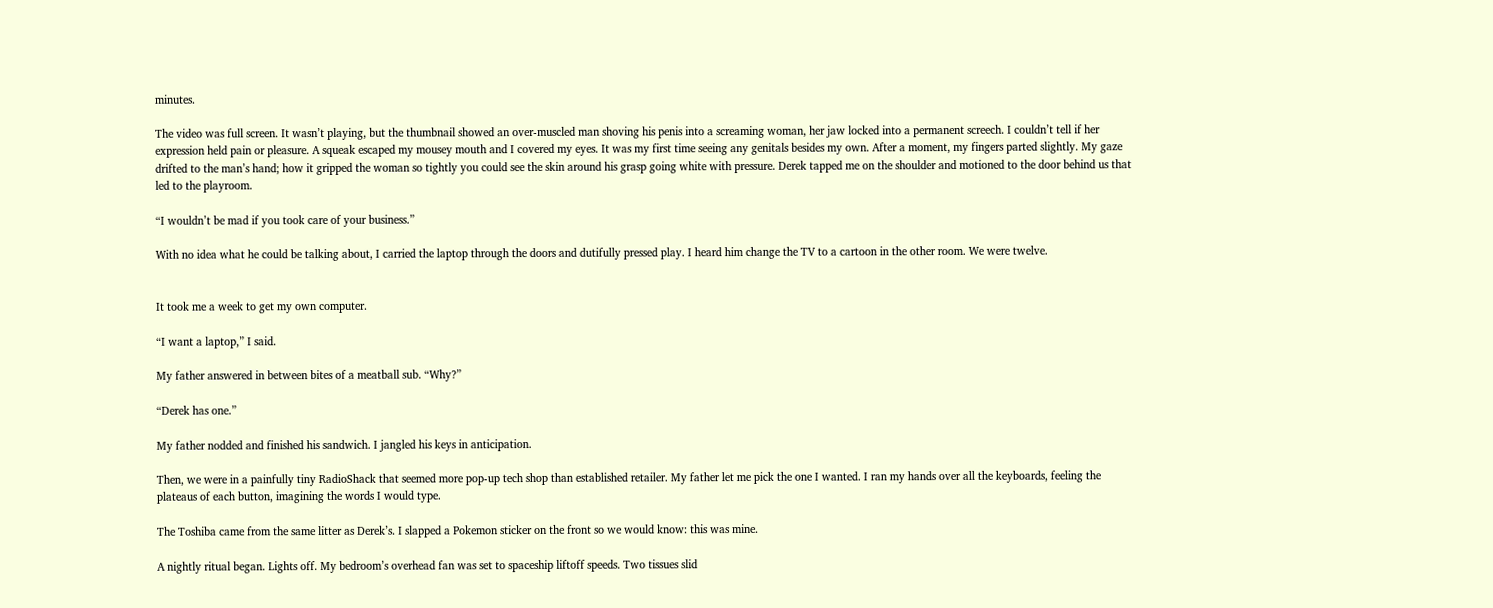minutes.

The video was full screen. It wasn’t playing, but the thumbnail showed an over-muscled man shoving his penis into a screaming woman, her jaw locked into a permanent screech. I couldn’t tell if her expression held pain or pleasure. A squeak escaped my mousey mouth and I covered my eyes. It was my first time seeing any genitals besides my own. After a moment, my fingers parted slightly. My gaze drifted to the man’s hand; how it gripped the woman so tightly you could see the skin around his grasp going white with pressure. Derek tapped me on the shoulder and motioned to the door behind us that led to the playroom.

“I wouldn’t be mad if you took care of your business.”

With no idea what he could be talking about, I carried the laptop through the doors and dutifully pressed play. I heard him change the TV to a cartoon in the other room. We were twelve.


It took me a week to get my own computer.

“I want a laptop,” I said.

My father answered in between bites of a meatball sub. “Why?”

“Derek has one.”

My father nodded and finished his sandwich. I jangled his keys in anticipation.

Then, we were in a painfully tiny RadioShack that seemed more pop-up tech shop than established retailer. My father let me pick the one I wanted. I ran my hands over all the keyboards, feeling the plateaus of each button, imagining the words I would type.

The Toshiba came from the same litter as Derek’s. I slapped a Pokemon sticker on the front so we would know: this was mine.

A nightly ritual began. Lights off. My bedroom’s overhead fan was set to spaceship liftoff speeds. Two tissues slid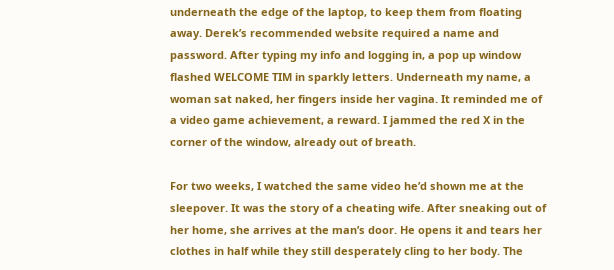underneath the edge of the laptop, to keep them from floating away. Derek’s recommended website required a name and password. After typing my info and logging in, a pop up window flashed WELCOME TIM in sparkly letters. Underneath my name, a woman sat naked, her fingers inside her vagina. It reminded me of a video game achievement, a reward. I jammed the red X in the corner of the window, already out of breath.

For two weeks, I watched the same video he’d shown me at the sleepover. It was the story of a cheating wife. After sneaking out of her home, she arrives at the man’s door. He opens it and tears her clothes in half while they still desperately cling to her body. The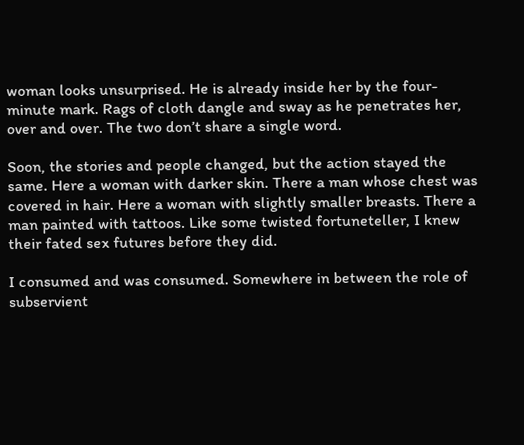woman looks unsurprised. He is already inside her by the four-minute mark. Rags of cloth dangle and sway as he penetrates her, over and over. The two don’t share a single word.

Soon, the stories and people changed, but the action stayed the same. Here a woman with darker skin. There a man whose chest was covered in hair. Here a woman with slightly smaller breasts. There a man painted with tattoos. Like some twisted fortuneteller, I knew their fated sex futures before they did.

I consumed and was consumed. Somewhere in between the role of subservient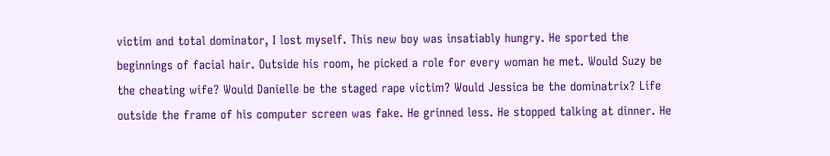victim and total dominator, I lost myself. This new boy was insatiably hungry. He sported the beginnings of facial hair. Outside his room, he picked a role for every woman he met. Would Suzy be the cheating wife? Would Danielle be the staged rape victim? Would Jessica be the dominatrix? Life outside the frame of his computer screen was fake. He grinned less. He stopped talking at dinner. He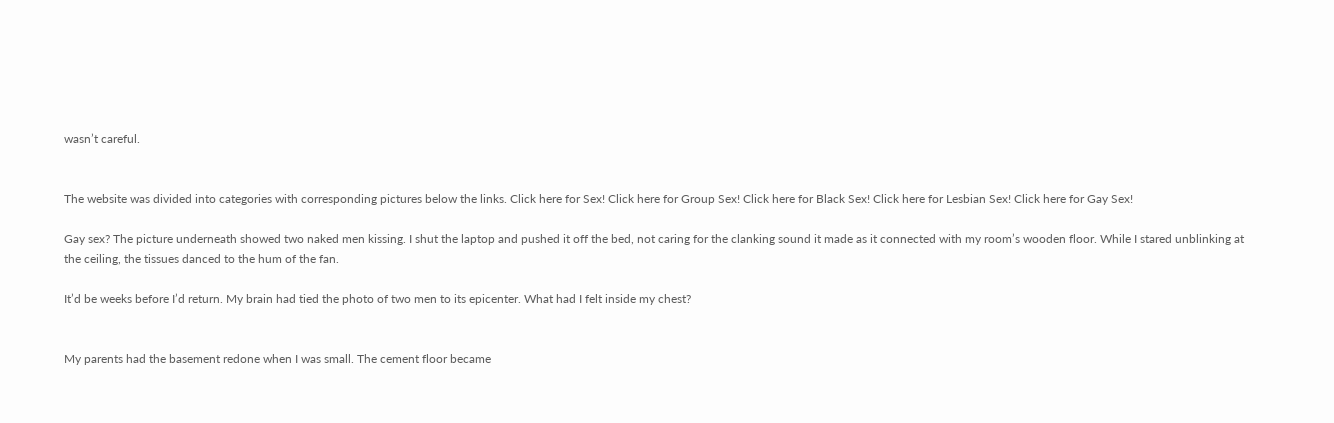wasn’t careful.


The website was divided into categories with corresponding pictures below the links. Click here for Sex! Click here for Group Sex! Click here for Black Sex! Click here for Lesbian Sex! Click here for Gay Sex!

Gay sex? The picture underneath showed two naked men kissing. I shut the laptop and pushed it off the bed, not caring for the clanking sound it made as it connected with my room’s wooden floor. While I stared unblinking at the ceiling, the tissues danced to the hum of the fan.

It’d be weeks before I’d return. My brain had tied the photo of two men to its epicenter. What had I felt inside my chest?


My parents had the basement redone when I was small. The cement floor became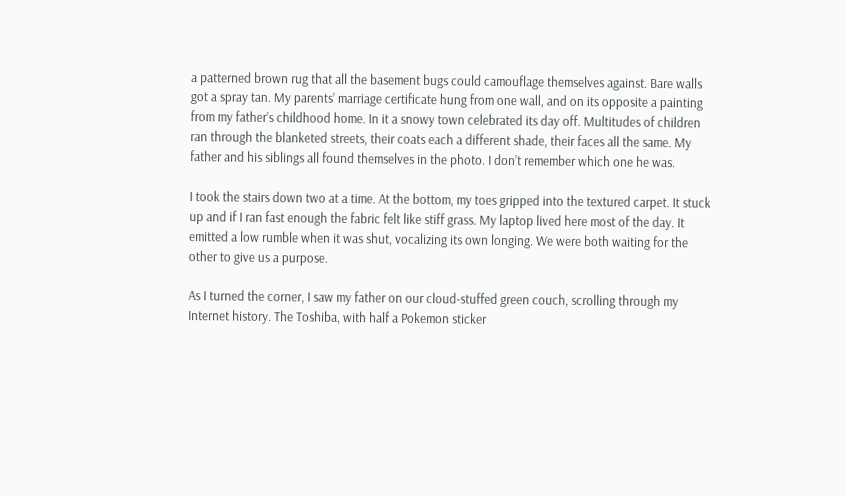a patterned brown rug that all the basement bugs could camouflage themselves against. Bare walls got a spray tan. My parents’ marriage certificate hung from one wall, and on its opposite a painting from my father’s childhood home. In it a snowy town celebrated its day off. Multitudes of children ran through the blanketed streets, their coats each a different shade, their faces all the same. My father and his siblings all found themselves in the photo. I don’t remember which one he was.

I took the stairs down two at a time. At the bottom, my toes gripped into the textured carpet. It stuck up and if I ran fast enough the fabric felt like stiff grass. My laptop lived here most of the day. It emitted a low rumble when it was shut, vocalizing its own longing. We were both waiting for the other to give us a purpose.

As I turned the corner, I saw my father on our cloud-stuffed green couch, scrolling through my Internet history. The Toshiba, with half a Pokemon sticker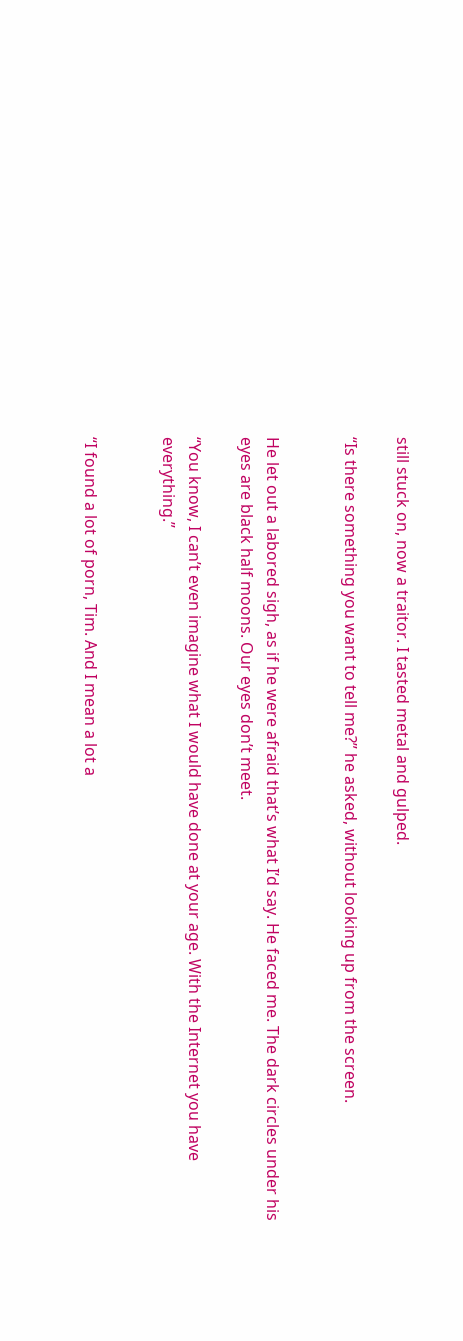still stuck on, now a traitor. I tasted metal and gulped.

“Is there something you want to tell me?” he asked, without looking up from the screen.


He let out a labored sigh, as if he were afraid that’s what I’d say. He faced me. The dark circles under his eyes are black half moons. Our eyes don’t meet.

“You know, I can’t even imagine what I would have done at your age. With the Internet you have everything.”


“I found a lot of porn, Tim. And I mean a lot a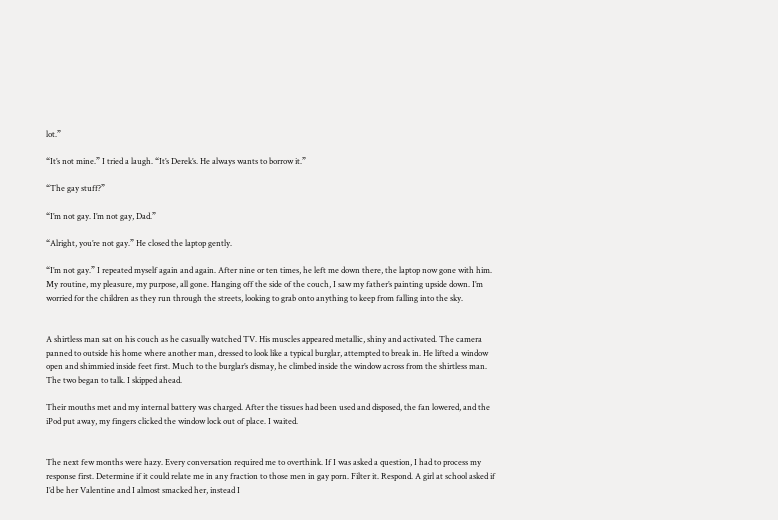lot.”

“It’s not mine.” I tried a laugh. “It’s Derek’s. He always wants to borrow it.”

“The gay stuff?”

“I’m not gay. I’m not gay, Dad.”

“Alright, you’re not gay.” He closed the laptop gently.

“I’m not gay.” I repeated myself again and again. After nine or ten times, he left me down there, the laptop now gone with him. My routine, my pleasure, my purpose, all gone. Hanging off the side of the couch, I saw my father’s painting upside down. I’m worried for the children as they run through the streets, looking to grab onto anything to keep from falling into the sky.


A shirtless man sat on his couch as he casually watched TV. His muscles appeared metallic, shiny and activated. The camera panned to outside his home where another man, dressed to look like a typical burglar, attempted to break in. He lifted a window open and shimmied inside feet first. Much to the burglar’s dismay, he climbed inside the window across from the shirtless man. The two began to talk. I skipped ahead.

Their mouths met and my internal battery was charged. After the tissues had been used and disposed, the fan lowered, and the iPod put away, my fingers clicked the window lock out of place. I waited.


The next few months were hazy. Every conversation required me to overthink. If I was asked a question, I had to process my response first. Determine if it could relate me in any fraction to those men in gay porn. Filter it. Respond. A girl at school asked if I’d be her Valentine and I almost smacked her, instead I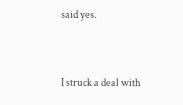said yes.


I struck a deal with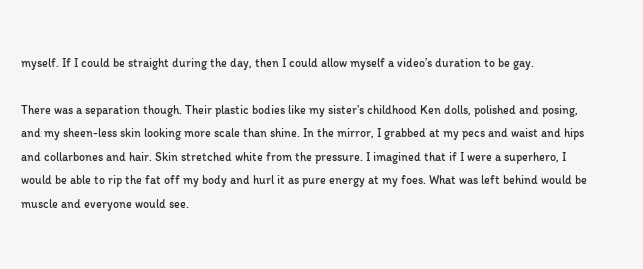myself. If I could be straight during the day, then I could allow myself a video’s duration to be gay.

There was a separation though. Their plastic bodies like my sister’s childhood Ken dolls, polished and posing, and my sheen-less skin looking more scale than shine. In the mirror, I grabbed at my pecs and waist and hips and collarbones and hair. Skin stretched white from the pressure. I imagined that if I were a superhero, I would be able to rip the fat off my body and hurl it as pure energy at my foes. What was left behind would be muscle and everyone would see.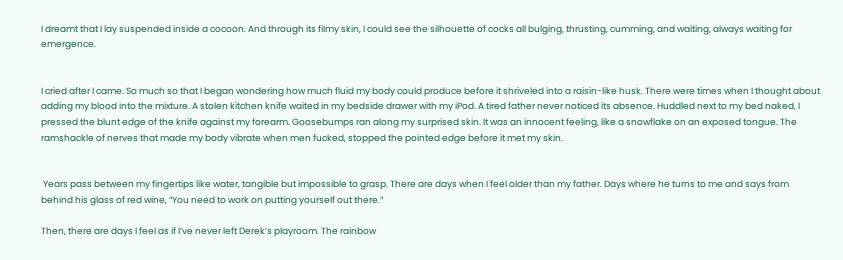I dreamt that I lay suspended inside a cocoon. And through its filmy skin, I could see the silhouette of cocks all bulging, thrusting, cumming, and waiting, always waiting for emergence.


I cried after I came. So much so that I began wondering how much fluid my body could produce before it shriveled into a raisin-like husk. There were times when I thought about adding my blood into the mixture. A stolen kitchen knife waited in my bedside drawer with my iPod. A tired father never noticed its absence. Huddled next to my bed naked, I pressed the blunt edge of the knife against my forearm. Goosebumps ran along my surprised skin. It was an innocent feeling, like a snowflake on an exposed tongue. The ramshackle of nerves that made my body vibrate when men fucked, stopped the pointed edge before it met my skin.


 Years pass between my fingertips like water, tangible but impossible to grasp. There are days when I feel older than my father. Days where he turns to me and says from behind his glass of red wine, “You need to work on putting yourself out there.”

Then, there are days I feel as if I’ve never left Derek’s playroom. The rainbow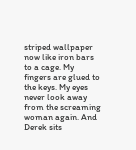striped wallpaper now like iron bars to a cage. My fingers are glued to the keys. My eyes never look away from the screaming woman again. And Derek sits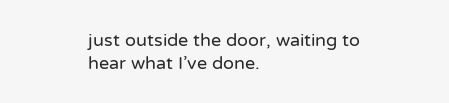just outside the door, waiting to hear what I’ve done.